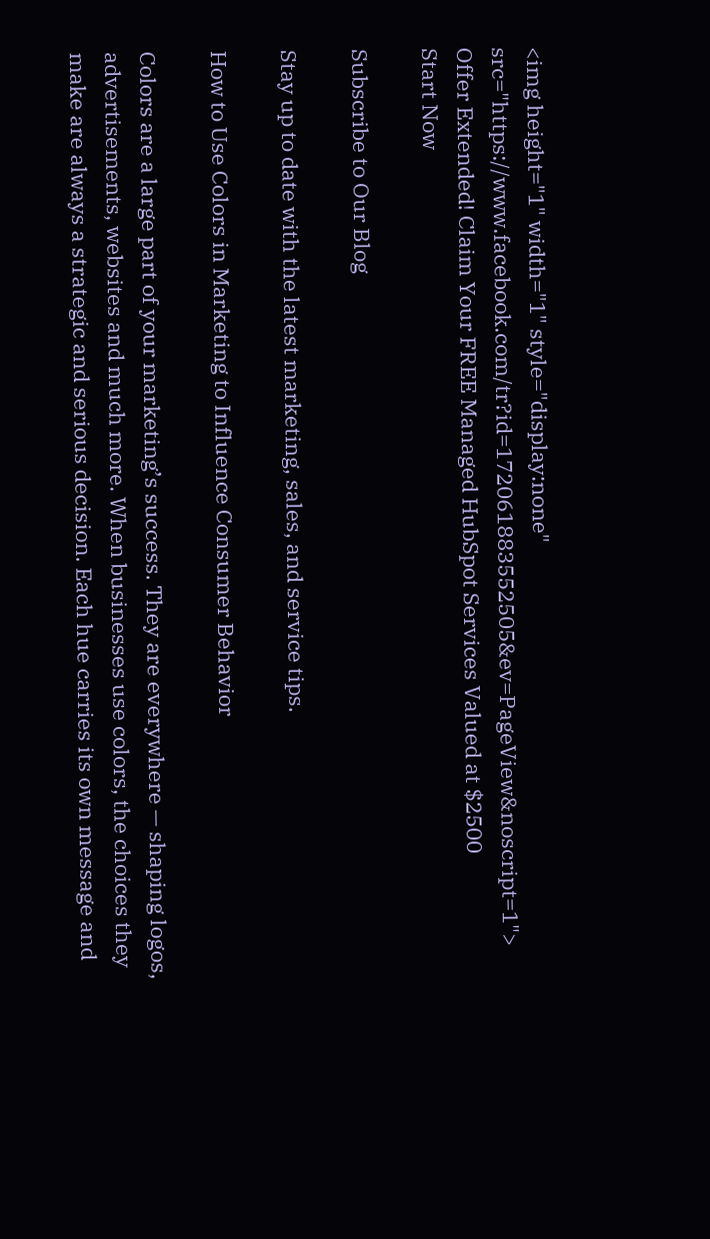<img height="1" width="1" style="display:none" src="https://www.facebook.com/tr?id=172061883552505&ev=PageView&noscript=1">
Offer Extended! Claim Your FREE Managed HubSpot Services Valued at $2500
Start Now

Subscribe to Our Blog

Stay up to date with the latest marketing, sales, and service tips.

How to Use Colors in Marketing to Influence Consumer Behavior

Colors are a large part of your marketing’s success. They are everywhere — shaping logos, advertisements, websites and much more. When businesses use colors, the choices they make are always a strategic and serious decision. Each hue carries its own message and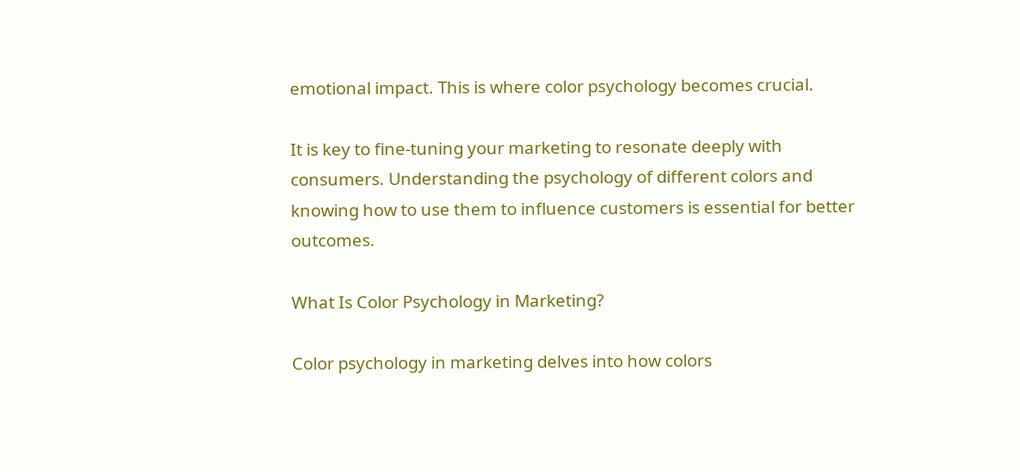emotional impact. This is where color psychology becomes crucial.

It is key to fine-tuning your marketing to resonate deeply with consumers. Understanding the psychology of different colors and knowing how to use them to influence customers is essential for better outcomes.

What Is Color Psychology in Marketing?

Color psychology in marketing delves into how colors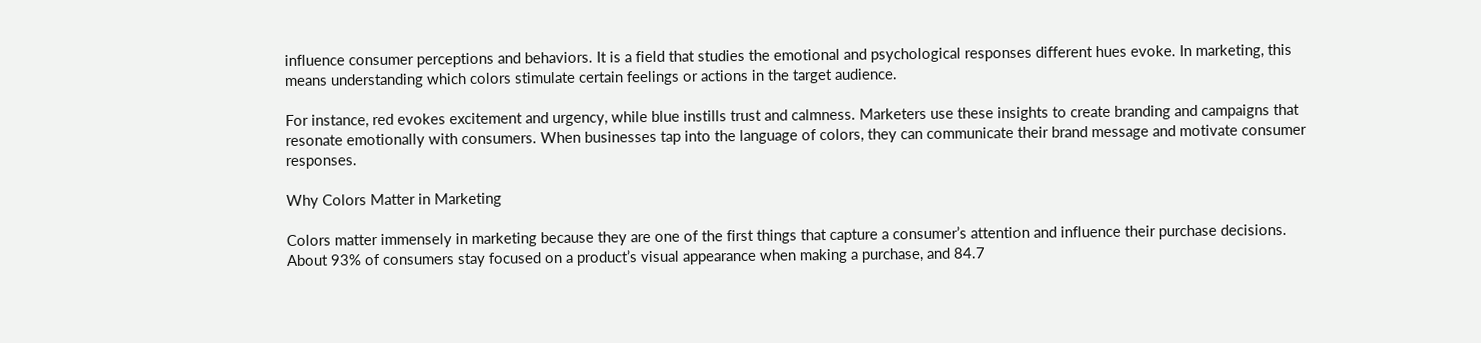influence consumer perceptions and behaviors. It is a field that studies the emotional and psychological responses different hues evoke. In marketing, this means understanding which colors stimulate certain feelings or actions in the target audience.

For instance, red evokes excitement and urgency, while blue instills trust and calmness. Marketers use these insights to create branding and campaigns that resonate emotionally with consumers. When businesses tap into the language of colors, they can communicate their brand message and motivate consumer responses.

Why Colors Matter in Marketing

Colors matter immensely in marketing because they are one of the first things that capture a consumer’s attention and influence their purchase decisions. About 93% of consumers stay focused on a product’s visual appearance when making a purchase, and 84.7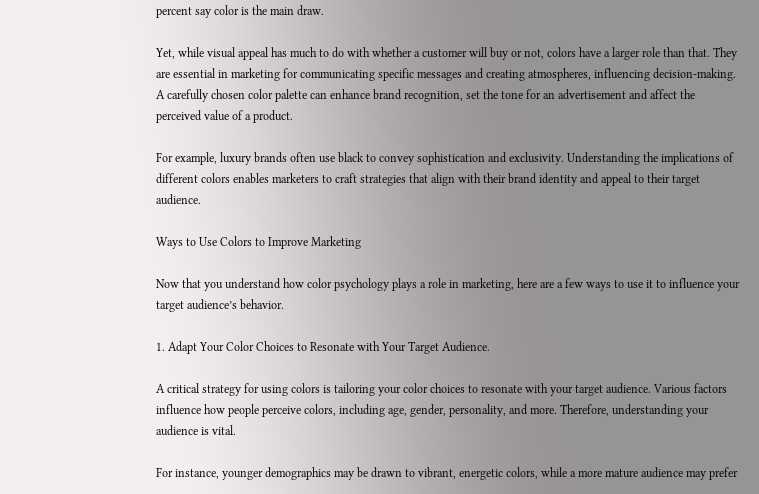percent say color is the main draw.

Yet, while visual appeal has much to do with whether a customer will buy or not, colors have a larger role than that. They are essential in marketing for communicating specific messages and creating atmospheres, influencing decision-making. A carefully chosen color palette can enhance brand recognition, set the tone for an advertisement and affect the perceived value of a product.

For example, luxury brands often use black to convey sophistication and exclusivity. Understanding the implications of different colors enables marketers to craft strategies that align with their brand identity and appeal to their target audience.

Ways to Use Colors to Improve Marketing

Now that you understand how color psychology plays a role in marketing, here are a few ways to use it to influence your target audience’s behavior.

1. Adapt Your Color Choices to Resonate with Your Target Audience.

A critical strategy for using colors is tailoring your color choices to resonate with your target audience. Various factors influence how people perceive colors, including age, gender, personality, and more. Therefore, understanding your audience is vital.

For instance, younger demographics may be drawn to vibrant, energetic colors, while a more mature audience may prefer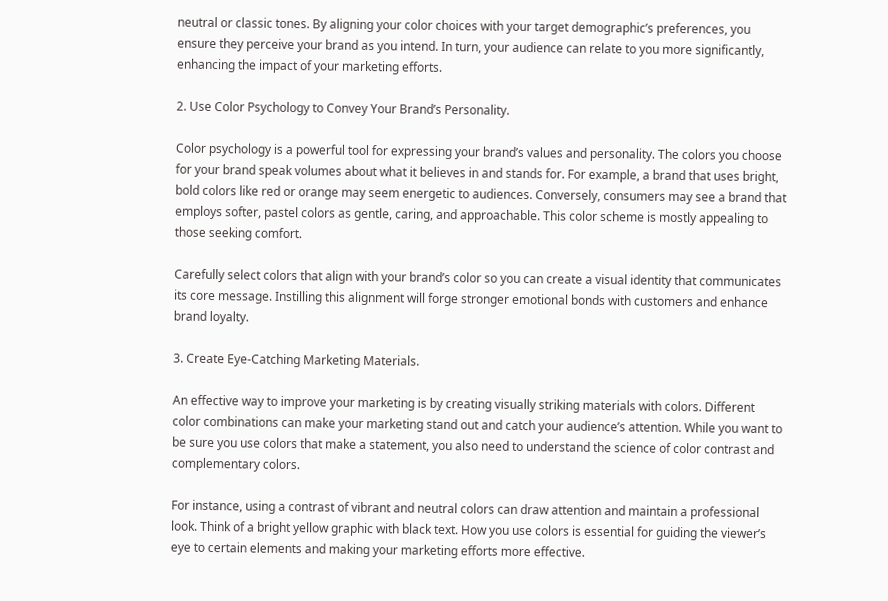neutral or classic tones. By aligning your color choices with your target demographic’s preferences, you ensure they perceive your brand as you intend. In turn, your audience can relate to you more significantly, enhancing the impact of your marketing efforts.

2. Use Color Psychology to Convey Your Brand’s Personality.

Color psychology is a powerful tool for expressing your brand’s values and personality. The colors you choose for your brand speak volumes about what it believes in and stands for. For example, a brand that uses bright, bold colors like red or orange may seem energetic to audiences. Conversely, consumers may see a brand that employs softer, pastel colors as gentle, caring, and approachable. This color scheme is mostly appealing to those seeking comfort.

Carefully select colors that align with your brand’s color so you can create a visual identity that communicates its core message. Instilling this alignment will forge stronger emotional bonds with customers and enhance brand loyalty.

3. Create Eye-Catching Marketing Materials.

An effective way to improve your marketing is by creating visually striking materials with colors. Different color combinations can make your marketing stand out and catch your audience’s attention. While you want to be sure you use colors that make a statement, you also need to understand the science of color contrast and complementary colors.

For instance, using a contrast of vibrant and neutral colors can draw attention and maintain a professional look. Think of a bright yellow graphic with black text. How you use colors is essential for guiding the viewer’s eye to certain elements and making your marketing efforts more effective.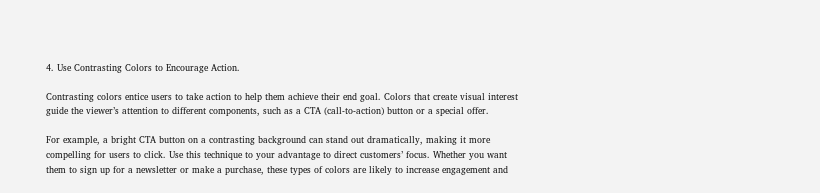4. Use Contrasting Colors to Encourage Action.

Contrasting colors entice users to take action to help them achieve their end goal. Colors that create visual interest guide the viewer’s attention to different components, such as a CTA (call-to-action) button or a special offer.

For example, a bright CTA button on a contrasting background can stand out dramatically, making it more compelling for users to click. Use this technique to your advantage to direct customers’ focus. Whether you want them to sign up for a newsletter or make a purchase, these types of colors are likely to increase engagement and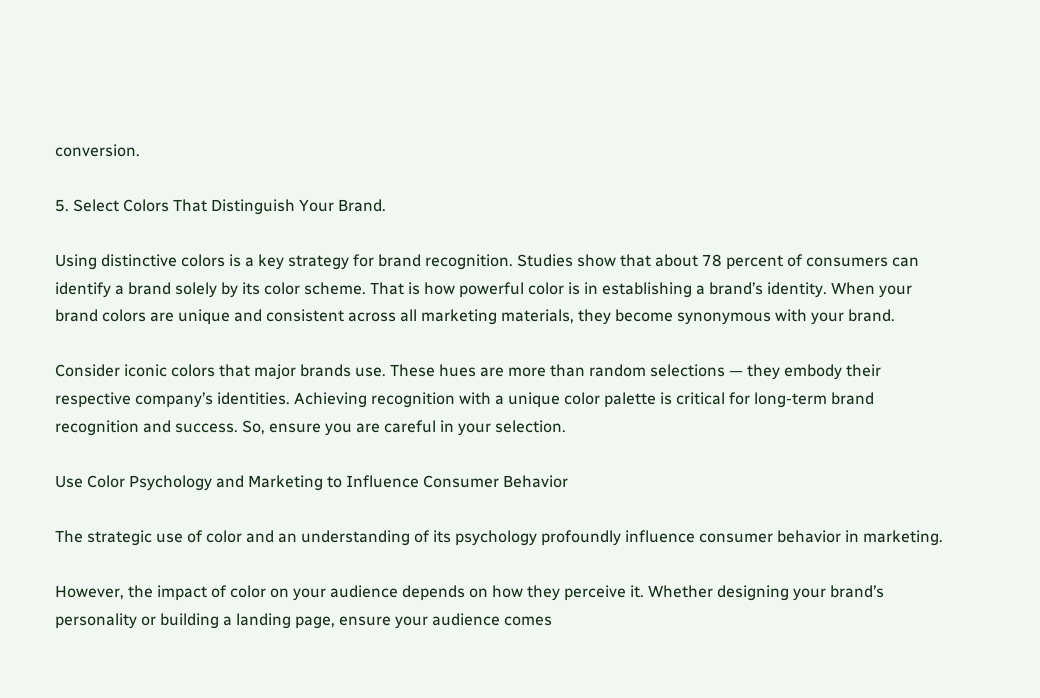conversion.

5. Select Colors That Distinguish Your Brand.

Using distinctive colors is a key strategy for brand recognition. Studies show that about 78 percent of consumers can identify a brand solely by its color scheme. That is how powerful color is in establishing a brand’s identity. When your brand colors are unique and consistent across all marketing materials, they become synonymous with your brand.

Consider iconic colors that major brands use. These hues are more than random selections — they embody their respective company’s identities. Achieving recognition with a unique color palette is critical for long-term brand recognition and success. So, ensure you are careful in your selection.

Use Color Psychology and Marketing to Influence Consumer Behavior

The strategic use of color and an understanding of its psychology profoundly influence consumer behavior in marketing.

However, the impact of color on your audience depends on how they perceive it. Whether designing your brand’s personality or building a landing page, ensure your audience comes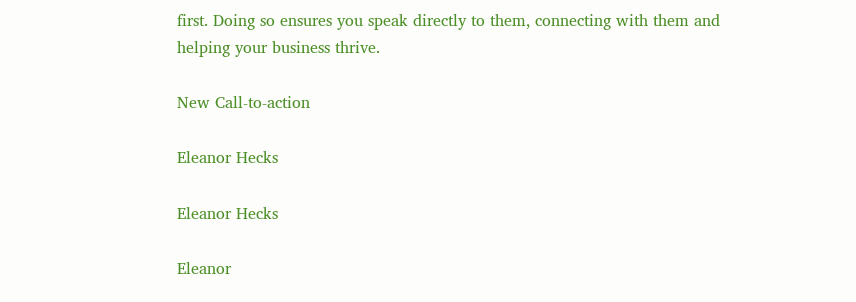first. Doing so ensures you speak directly to them, connecting with them and helping your business thrive.

New Call-to-action

Eleanor Hecks

Eleanor Hecks

Eleanor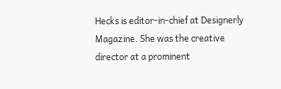Hecks is editor-in-chief at Designerly Magazine. She was the creative director at a prominent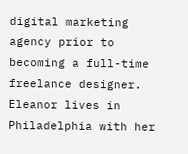digital marketing agency prior to becoming a full-time freelance designer. Eleanor lives in Philadelphia with her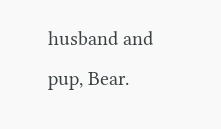husband and pup, Bear.